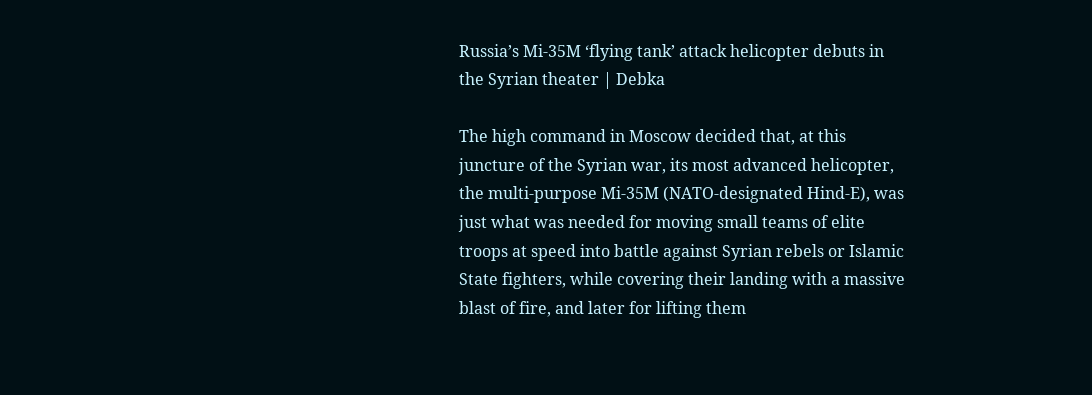Russia’s Mi-35M ‘flying tank’ attack helicopter debuts in the Syrian theater | Debka

The high command in Moscow decided that, at this juncture of the Syrian war, its most advanced helicopter, the multi-purpose Mi-35M (NATO-designated Hind-E), was just what was needed for moving small teams of elite troops at speed into battle against Syrian rebels or Islamic State fighters, while covering their landing with a massive blast of fire, and later for lifting them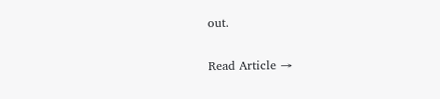out.

Read Article →